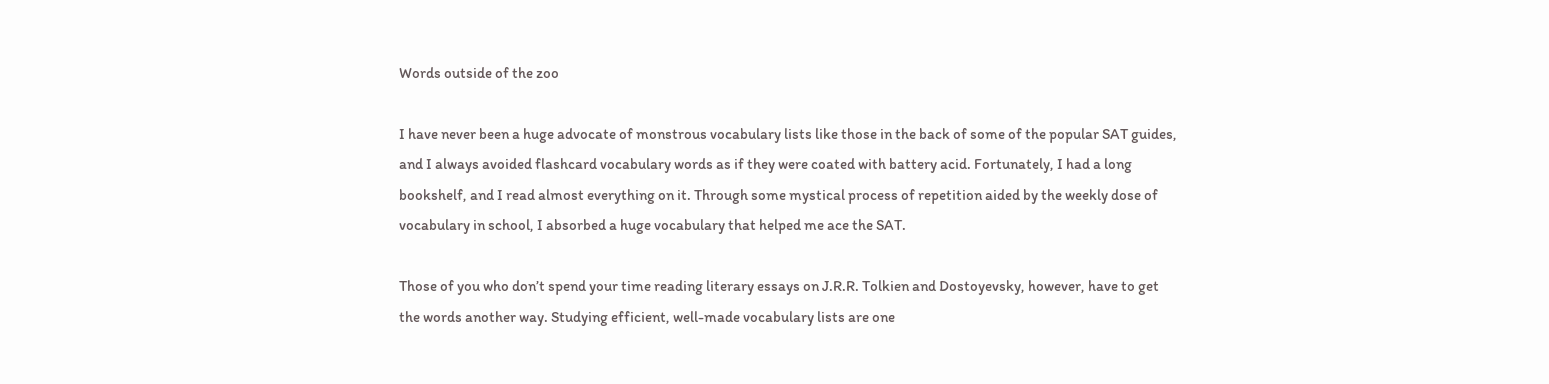Words outside of the zoo

I have never been a huge advocate of monstrous vocabulary lists like those in the back of some of the popular SAT guides, and I always avoided flashcard vocabulary words as if they were coated with battery acid. Fortunately, I had a long bookshelf, and I read almost everything on it. Through some mystical process of repetition aided by the weekly dose of vocabulary in school, I absorbed a huge vocabulary that helped me ace the SAT.

Those of you who don’t spend your time reading literary essays on J.R.R. Tolkien and Dostoyevsky, however, have to get the words another way. Studying efficient, well-made vocabulary lists are one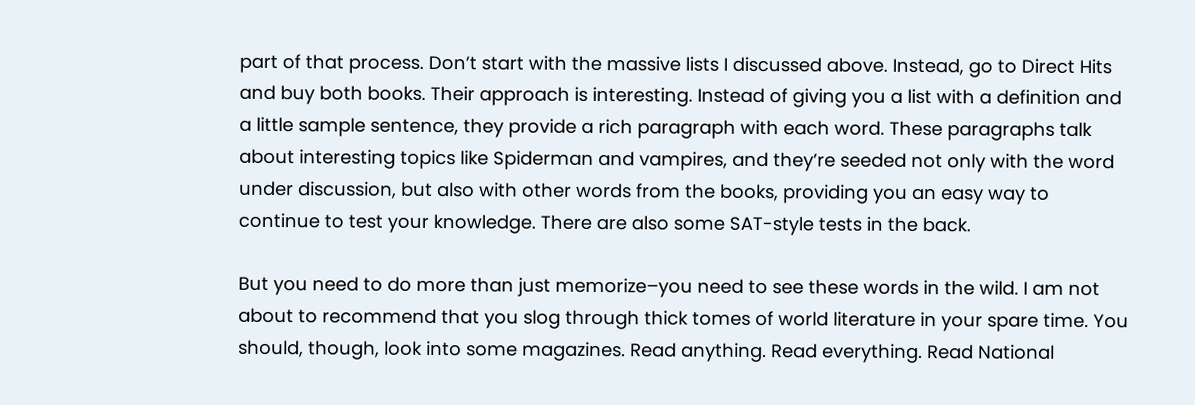part of that process. Don’t start with the massive lists I discussed above. Instead, go to Direct Hits and buy both books. Their approach is interesting. Instead of giving you a list with a definition and a little sample sentence, they provide a rich paragraph with each word. These paragraphs talk about interesting topics like Spiderman and vampires, and they’re seeded not only with the word under discussion, but also with other words from the books, providing you an easy way to continue to test your knowledge. There are also some SAT-style tests in the back.

But you need to do more than just memorize–you need to see these words in the wild. I am not about to recommend that you slog through thick tomes of world literature in your spare time. You should, though, look into some magazines. Read anything. Read everything. Read National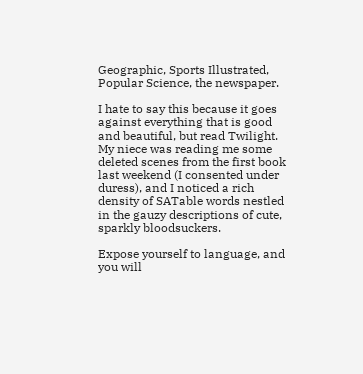Geographic, Sports Illustrated, Popular Science, the newspaper.

I hate to say this because it goes against everything that is good and beautiful, but read Twilight. My niece was reading me some deleted scenes from the first book last weekend (I consented under duress), and I noticed a rich density of SATable words nestled in the gauzy descriptions of cute, sparkly bloodsuckers.

Expose yourself to language, and you will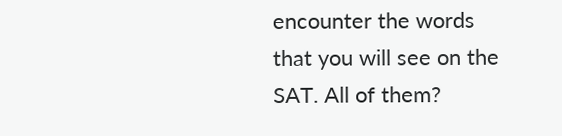encounter the words that you will see on the SAT. All of them?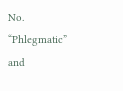No. “Phlegmatic” and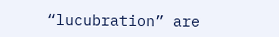“lucubration” are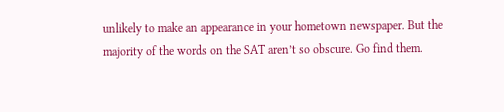unlikely to make an appearance in your hometown newspaper. But the majority of the words on the SAT aren’t so obscure. Go find them.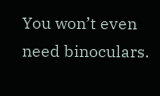You won’t even need binoculars.